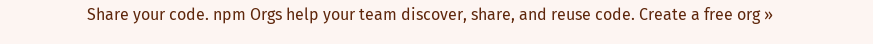Share your code. npm Orgs help your team discover, share, and reuse code. Create a free org »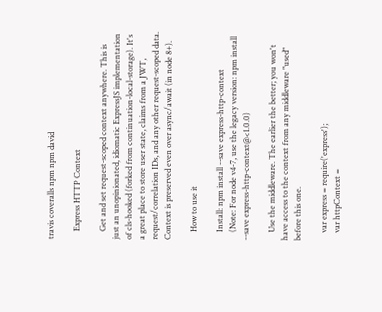travis coveralls npm npm david

    Express HTTP Context

    Get and set request-scoped context anywhere. This is just an unopinionated, idiomatic ExpressJS implementation of cls-hooked (forked from continuation-local-storage). It's a great place to store user state, claims from a JWT, request/correlation IDs, and any other request-scoped data. Context is preserved even over async/await (in node 8+).

    How to use it

    Install: npm install --save express-http-context
    (Note: For node v4-7, use the legacy version: npm install --save express-http-context@<1.0.0)

    Use the middleware. The earlier the better; you won't have access to the context from any middleware "used" before this one.

    var express = require('express');
    var httpContext =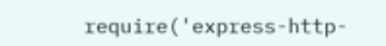require('express-http-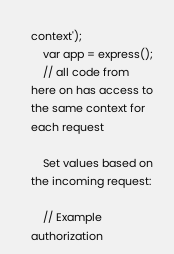context');
    var app = express();
    // all code from here on has access to the same context for each request

    Set values based on the incoming request:

    // Example authorization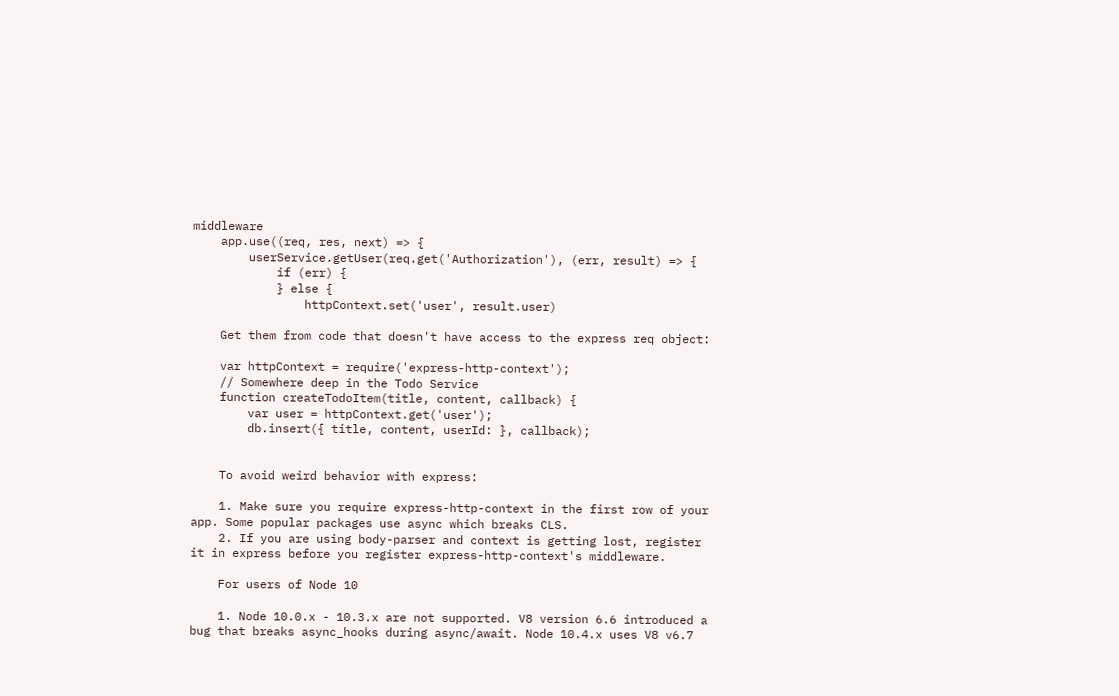middleware
    app.use((req, res, next) => {
        userService.getUser(req.get('Authorization'), (err, result) => {
            if (err) {
            } else {
                httpContext.set('user', result.user)

    Get them from code that doesn't have access to the express req object:

    var httpContext = require('express-http-context');
    // Somewhere deep in the Todo Service
    function createTodoItem(title, content, callback) {
        var user = httpContext.get('user');
        db.insert({ title, content, userId: }, callback);


    To avoid weird behavior with express:

    1. Make sure you require express-http-context in the first row of your app. Some popular packages use async which breaks CLS.
    2. If you are using body-parser and context is getting lost, register it in express before you register express-http-context's middleware.

    For users of Node 10

    1. Node 10.0.x - 10.3.x are not supported. V8 version 6.6 introduced a bug that breaks async_hooks during async/await. Node 10.4.x uses V8 v6.7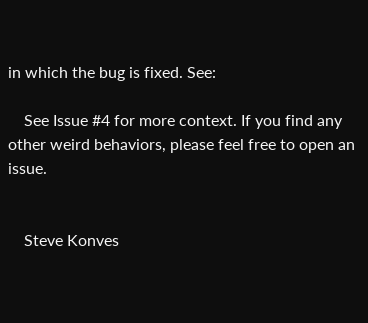in which the bug is fixed. See:

    See Issue #4 for more context. If you find any other weird behaviors, please feel free to open an issue.


    Steve Konves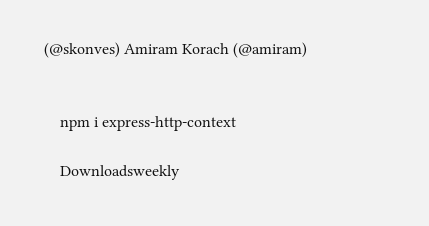(@skonves) Amiram Korach (@amiram)


    npm i express-http-context

    Downloadsweekly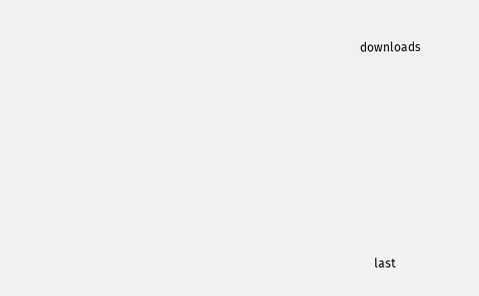downloads








    last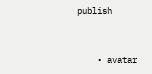publish


    • avatar